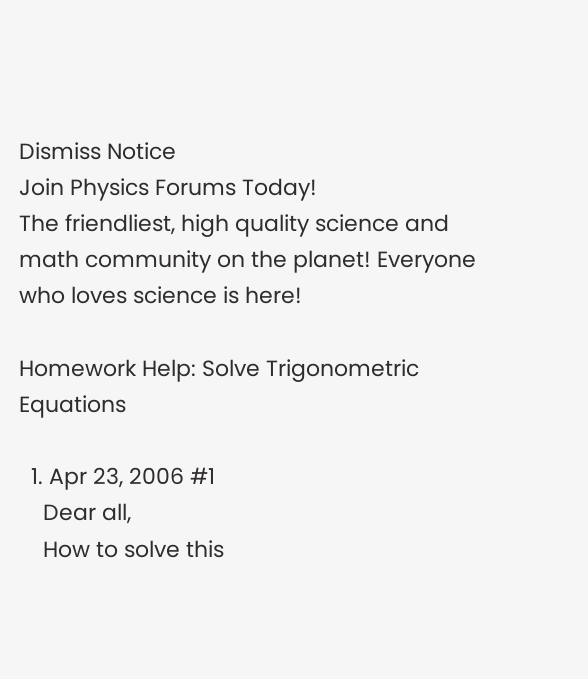Dismiss Notice
Join Physics Forums Today!
The friendliest, high quality science and math community on the planet! Everyone who loves science is here!

Homework Help: Solve Trigonometric Equations

  1. Apr 23, 2006 #1
    Dear all,
    How to solve this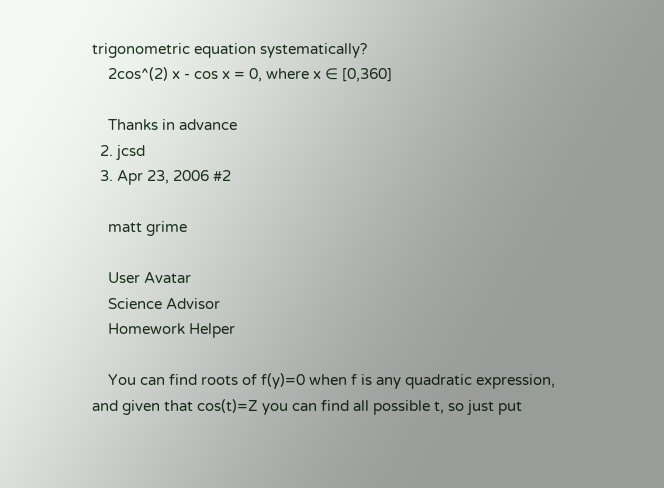trigonometric equation systematically?
    2cos^(2) x - cos x = 0, where x ∈ [0,360]

    Thanks in advance
  2. jcsd
  3. Apr 23, 2006 #2

    matt grime

    User Avatar
    Science Advisor
    Homework Helper

    You can find roots of f(y)=0 when f is any quadratic expression, and given that cos(t)=Z you can find all possible t, so just put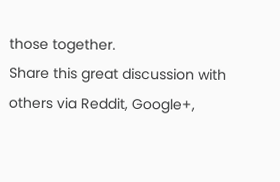those together.
Share this great discussion with others via Reddit, Google+,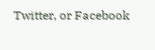Twitter, or Facebook